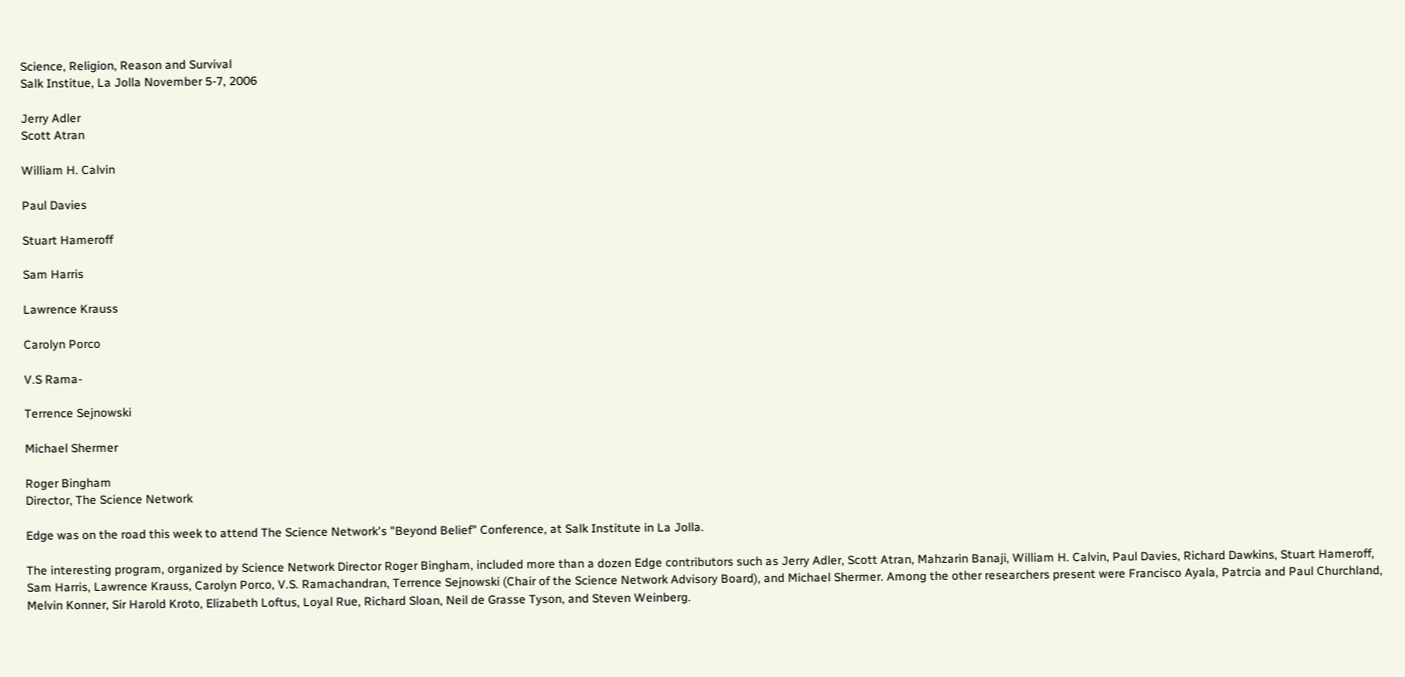Science, Religion, Reason and Survival
Salk Institue, La Jolla November 5-7, 2006

Jerry Adler
Scott Atran

William H. Calvin

Paul Davies

Stuart Hameroff

Sam Harris

Lawrence Krauss

Carolyn Porco

V.S Rama-

Terrence Sejnowski

Michael Shermer

Roger Bingham
Director, The Science Network

Edge was on the road this week to attend The Science Network's "Beyond Belief" Conference, at Salk Institute in La Jolla.

The interesting program, organized by Science Network Director Roger Bingham, included more than a dozen Edge contributors such as Jerry Adler, Scott Atran, Mahzarin Banaji, William H. Calvin, Paul Davies, Richard Dawkins, Stuart Hameroff, Sam Harris, Lawrence Krauss, Carolyn Porco, V.S. Ramachandran, Terrence Sejnowski (Chair of the Science Network Advisory Board), and Michael Shermer. Among the other researchers present were Francisco Ayala, Patrcia and Paul Churchland, Melvin Konner, Sir Harold Kroto, Elizabeth Loftus, Loyal Rue, Richard Sloan, Neil de Grasse Tyson, and Steven Weinberg.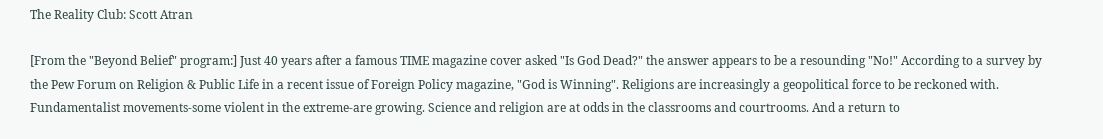The Reality Club: Scott Atran

[From the "Beyond Belief" program:] Just 40 years after a famous TIME magazine cover asked "Is God Dead?" the answer appears to be a resounding "No!" According to a survey by the Pew Forum on Religion & Public Life in a recent issue of Foreign Policy magazine, "God is Winning". Religions are increasingly a geopolitical force to be reckoned with. Fundamentalist movements-some violent in the extreme-are growing. Science and religion are at odds in the classrooms and courtrooms. And a return to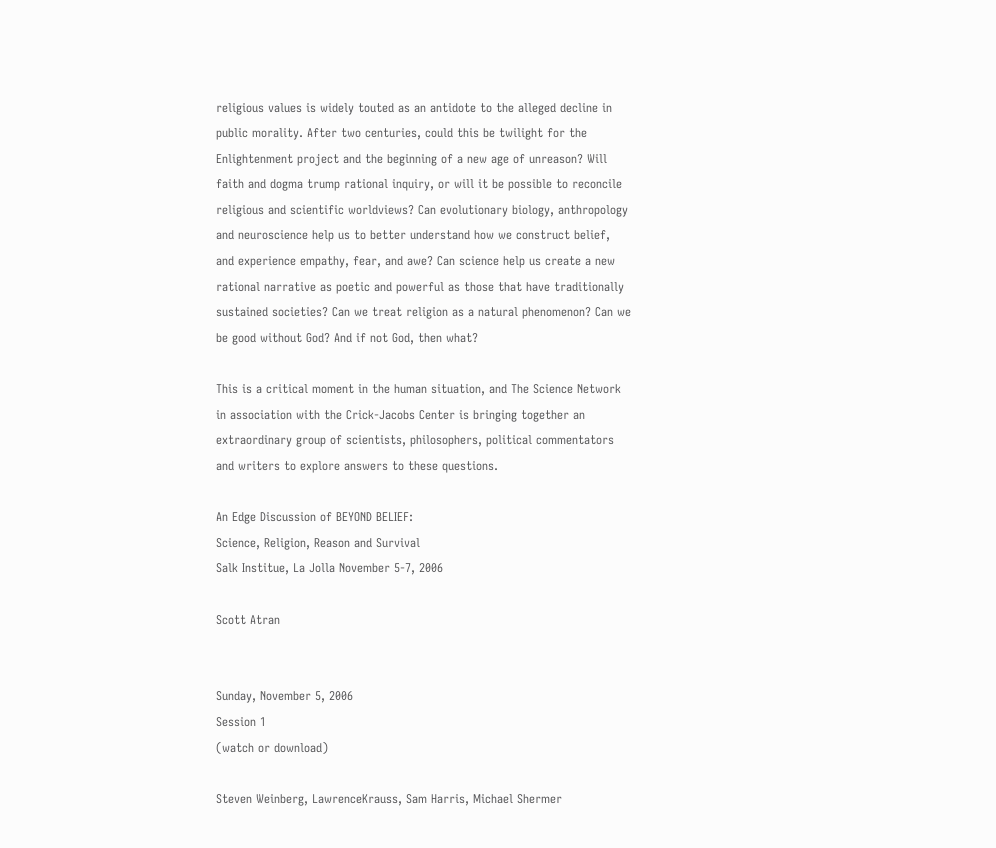religious values is widely touted as an antidote to the alleged decline in public morality. After two centuries, could this be twilight for the Enlightenment project and the beginning of a new age of unreason? Will faith and dogma trump rational inquiry, or will it be possible to reconcile religious and scientific worldviews? Can evolutionary biology, anthropology and neuroscience help us to better understand how we construct belief, and experience empathy, fear, and awe? Can science help us create a new rational narrative as poetic and powerful as those that have traditionally sustained societies? Can we treat religion as a natural phenomenon? Can we be good without God? And if not God, then what?

This is a critical moment in the human situation, and The Science Network in association with the Crick-Jacobs Center is bringing together an extraordinary group of scientists, philosophers, political commentators and writers to explore answers to these questions.

An Edge Discussion of BEYOND BELIEF:
Science, Religion, Reason and Survival
Salk Institue, La Jolla November 5-7, 2006

Scott Atran


Sunday, November 5, 2006
Session 1
(watch or download)

Steven Weinberg, LawrenceKrauss, Sam Harris, Michael Shermer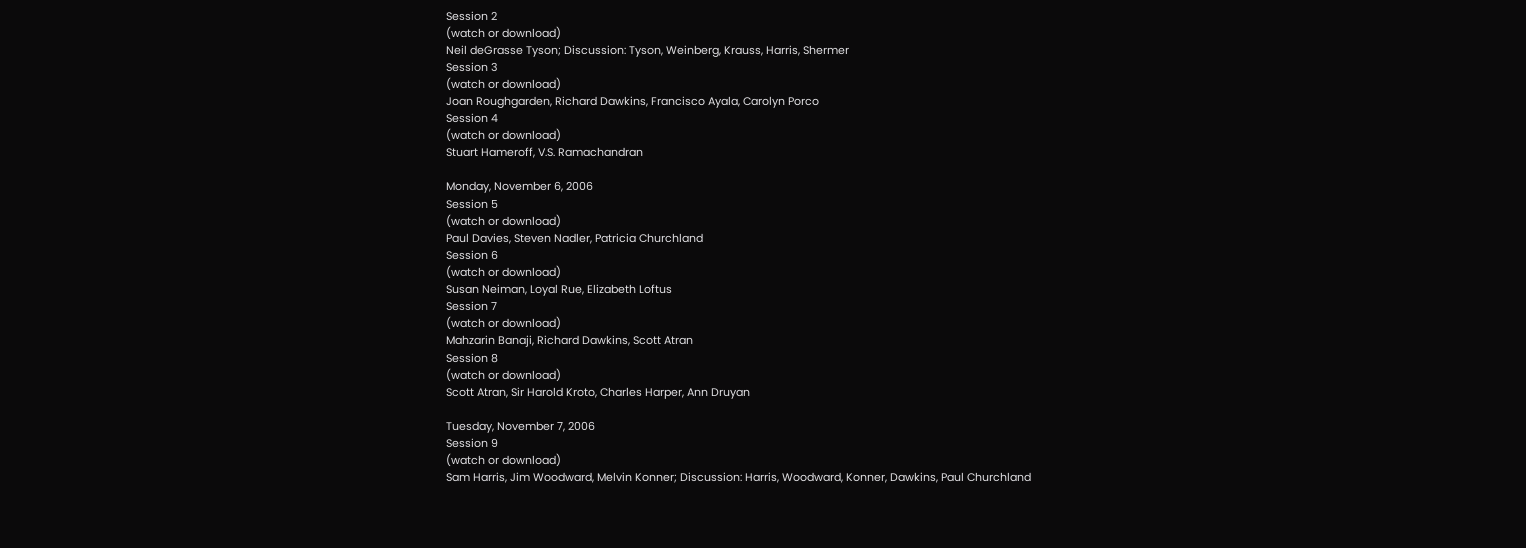Session 2
(watch or download)
Neil deGrasse Tyson; Discussion: Tyson, Weinberg, Krauss, Harris, Shermer
Session 3
(watch or download)
Joan Roughgarden, Richard Dawkins, Francisco Ayala, Carolyn Porco
Session 4
(watch or download)
Stuart Hameroff, V.S. Ramachandran

Monday, November 6, 2006
Session 5
(watch or download)
Paul Davies, Steven Nadler, Patricia Churchland
Session 6
(watch or download)
Susan Neiman, Loyal Rue, Elizabeth Loftus
Session 7
(watch or download)
Mahzarin Banaji, Richard Dawkins, Scott Atran
Session 8
(watch or download)
Scott Atran, Sir Harold Kroto, Charles Harper, Ann Druyan

Tuesday, November 7, 2006
Session 9
(watch or download)
Sam Harris, Jim Woodward, Melvin Konner; Discussion: Harris, Woodward, Konner, Dawkins, Paul Churchland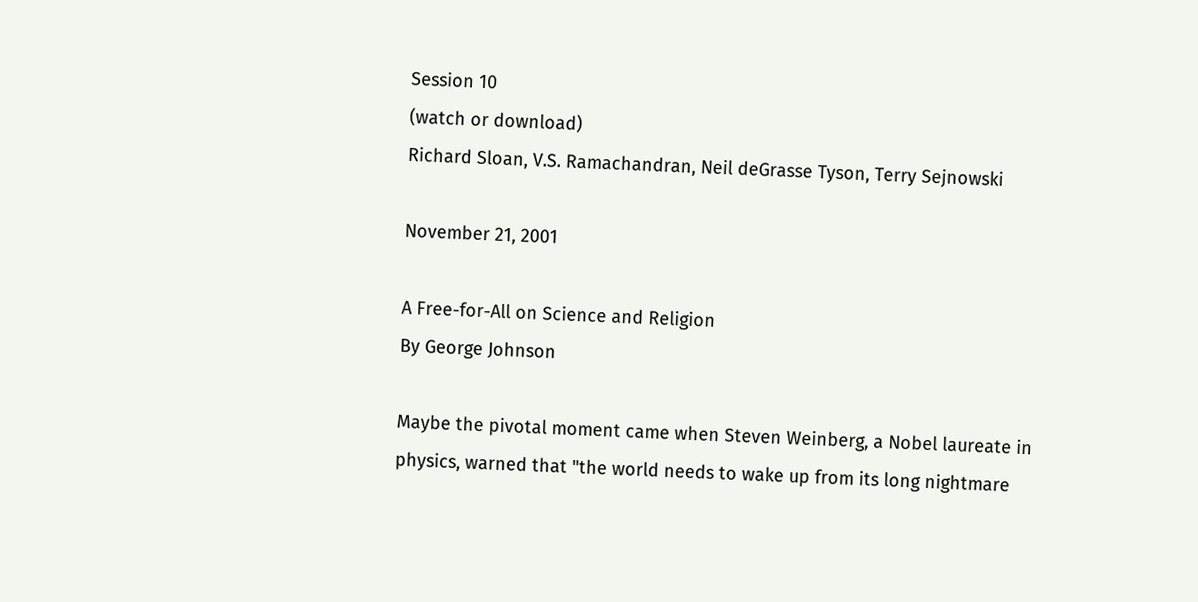Session 10
(watch or download)
Richard Sloan, V.S. Ramachandran, Neil deGrasse Tyson, Terry Sejnowski

November 21, 2001

A Free-for-All on Science and Religion
By George Johnson

Maybe the pivotal moment came when Steven Weinberg, a Nobel laureate in physics, warned that "the world needs to wake up from its long nightmare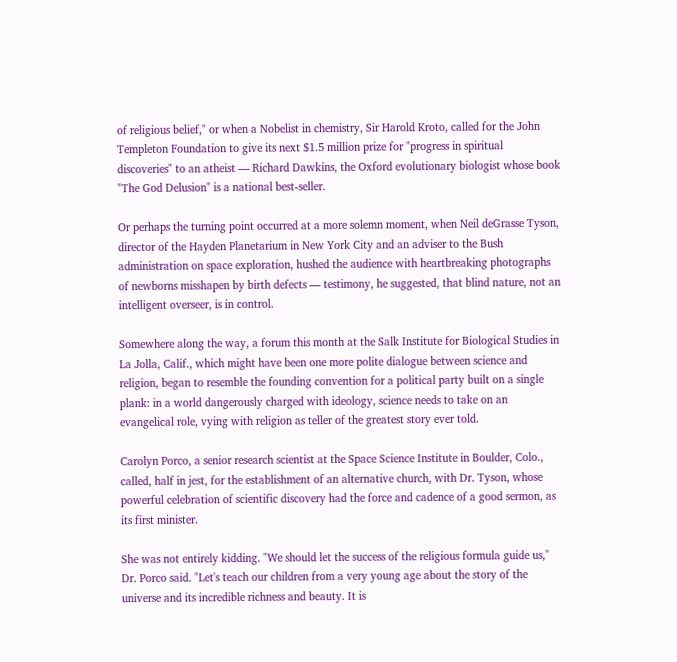of religious belief," or when a Nobelist in chemistry, Sir Harold Kroto, called for the John Templeton Foundation to give its next $1.5 million prize for "progress in spiritual discoveries" to an atheist — Richard Dawkins, the Oxford evolutionary biologist whose book "The God Delusion" is a national best-seller.

Or perhaps the turning point occurred at a more solemn moment, when Neil deGrasse Tyson, director of the Hayden Planetarium in New York City and an adviser to the Bush administration on space exploration, hushed the audience with heartbreaking photographs of newborns misshapen by birth defects — testimony, he suggested, that blind nature, not an intelligent overseer, is in control.

Somewhere along the way, a forum this month at the Salk Institute for Biological Studies in La Jolla, Calif., which might have been one more polite dialogue between science and religion, began to resemble the founding convention for a political party built on a single plank: in a world dangerously charged with ideology, science needs to take on an evangelical role, vying with religion as teller of the greatest story ever told.

Carolyn Porco, a senior research scientist at the Space Science Institute in Boulder, Colo., called, half in jest, for the establishment of an alternative church, with Dr. Tyson, whose powerful celebration of scientific discovery had the force and cadence of a good sermon, as its first minister.

She was not entirely kidding. "We should let the success of the religious formula guide us," Dr. Porco said. "Let's teach our children from a very young age about the story of the universe and its incredible richness and beauty. It is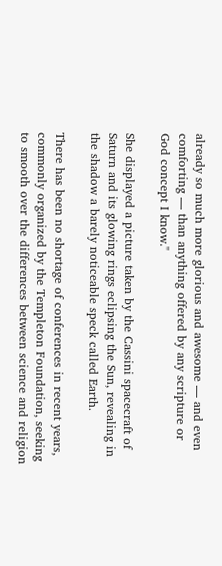already so much more glorious and awesome — and even comforting — than anything offered by any scripture or God concept I know."

She displayed a picture taken by the Cassini spacecraft of Saturn and its glowing rings eclipsing the Sun, revealing in the shadow a barely noticeable speck called Earth.

There has been no shortage of conferences in recent years, commonly organized by the Templeton Foundation, seeking to smooth over the differences between science and religion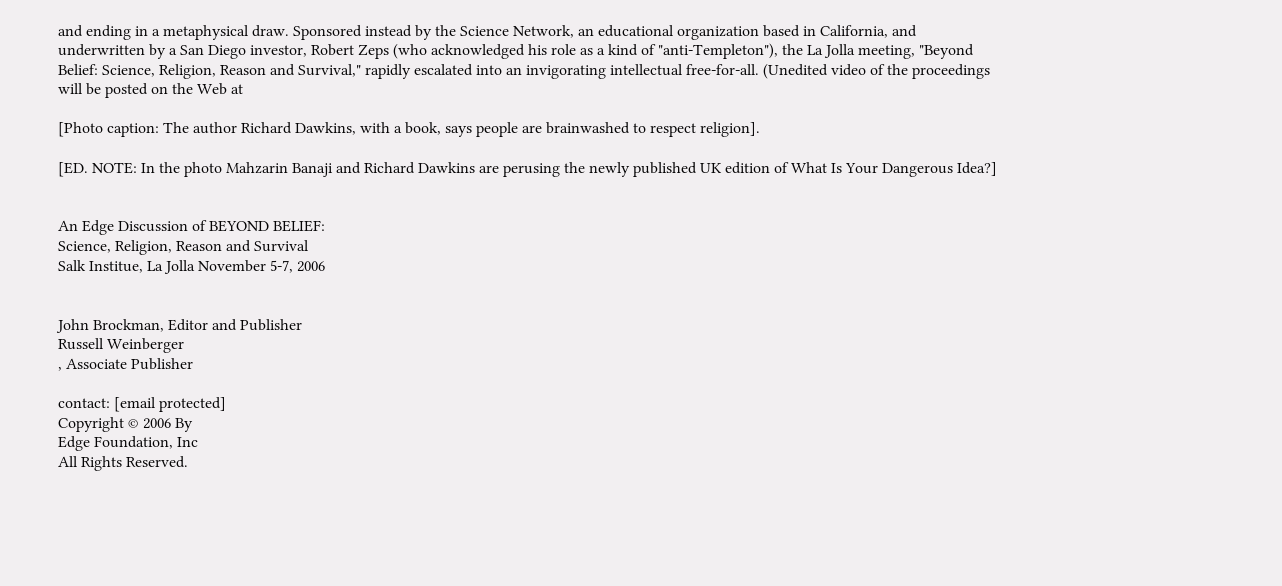and ending in a metaphysical draw. Sponsored instead by the Science Network, an educational organization based in California, and underwritten by a San Diego investor, Robert Zeps (who acknowledged his role as a kind of "anti-Templeton"), the La Jolla meeting, "Beyond Belief: Science, Religion, Reason and Survival," rapidly escalated into an invigorating intellectual free-for-all. (Unedited video of the proceedings will be posted on the Web at

[Photo caption: The author Richard Dawkins, with a book, says people are brainwashed to respect religion].

[ED. NOTE: In the photo Mahzarin Banaji and Richard Dawkins are perusing the newly published UK edition of What Is Your Dangerous Idea?]


An Edge Discussion of BEYOND BELIEF:
Science, Religion, Reason and Survival
Salk Institue, La Jolla November 5-7, 2006


John Brockman, Editor and Publisher
Russell Weinberger
, Associate Publisher

contact: [email protected]
Copyright © 2006 By
Edge Foundation, Inc
All Rights Reserved.